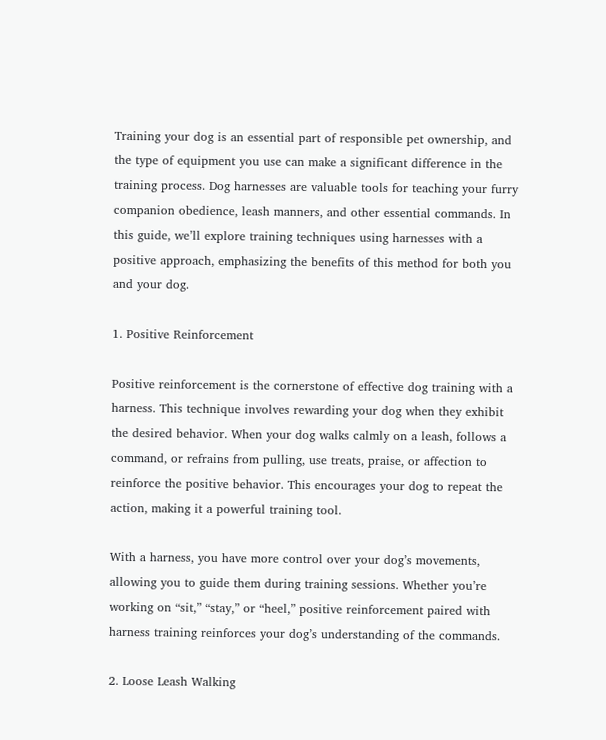Training your dog is an essential part of responsible pet ownership, and the type of equipment you use can make a significant difference in the training process. Dog harnesses are valuable tools for teaching your furry companion obedience, leash manners, and other essential commands. In this guide, we’ll explore training techniques using harnesses with a positive approach, emphasizing the benefits of this method for both you and your dog.

1. Positive Reinforcement

Positive reinforcement is the cornerstone of effective dog training with a harness. This technique involves rewarding your dog when they exhibit the desired behavior. When your dog walks calmly on a leash, follows a command, or refrains from pulling, use treats, praise, or affection to reinforce the positive behavior. This encourages your dog to repeat the action, making it a powerful training tool.

With a harness, you have more control over your dog’s movements, allowing you to guide them during training sessions. Whether you’re working on “sit,” “stay,” or “heel,” positive reinforcement paired with harness training reinforces your dog’s understanding of the commands.

2. Loose Leash Walking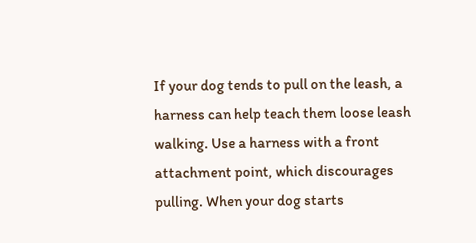If your dog tends to pull on the leash, a harness can help teach them loose leash walking. Use a harness with a front attachment point, which discourages pulling. When your dog starts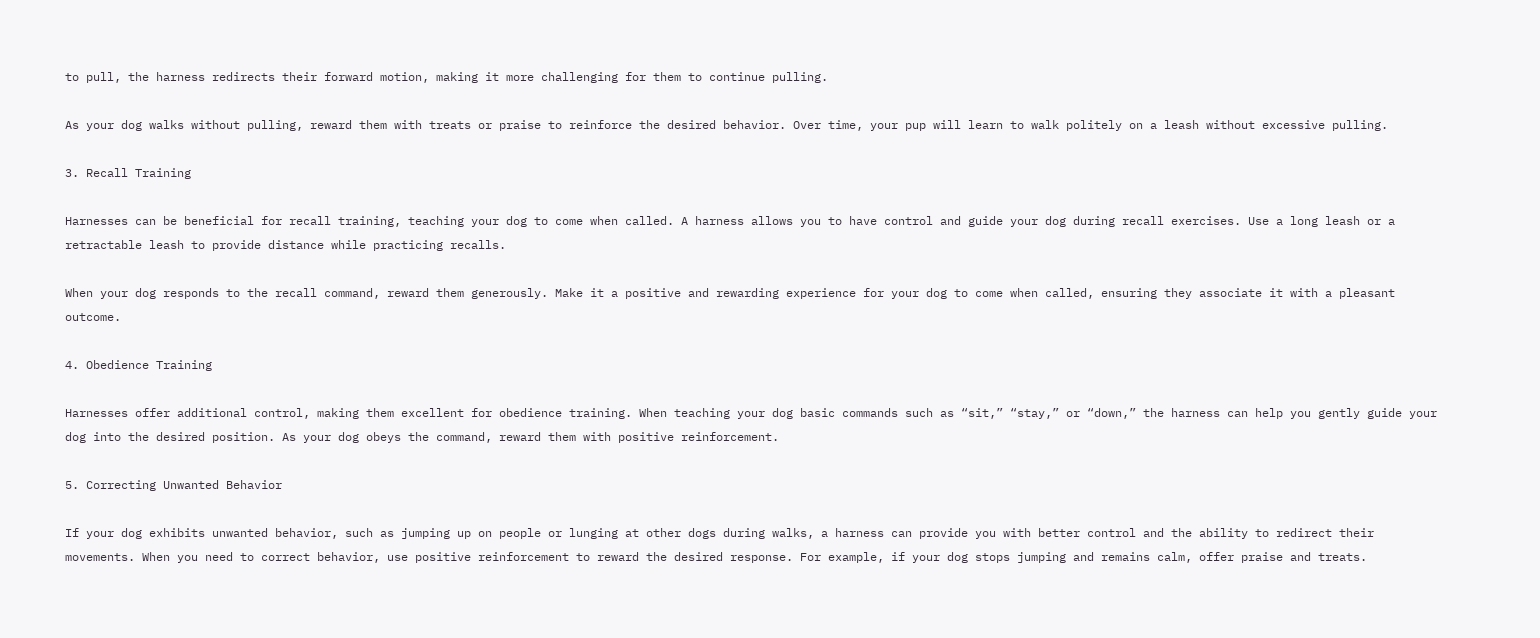to pull, the harness redirects their forward motion, making it more challenging for them to continue pulling.

As your dog walks without pulling, reward them with treats or praise to reinforce the desired behavior. Over time, your pup will learn to walk politely on a leash without excessive pulling.

3. Recall Training

Harnesses can be beneficial for recall training, teaching your dog to come when called. A harness allows you to have control and guide your dog during recall exercises. Use a long leash or a retractable leash to provide distance while practicing recalls.

When your dog responds to the recall command, reward them generously. Make it a positive and rewarding experience for your dog to come when called, ensuring they associate it with a pleasant outcome.

4. Obedience Training

Harnesses offer additional control, making them excellent for obedience training. When teaching your dog basic commands such as “sit,” “stay,” or “down,” the harness can help you gently guide your dog into the desired position. As your dog obeys the command, reward them with positive reinforcement.

5. Correcting Unwanted Behavior

If your dog exhibits unwanted behavior, such as jumping up on people or lunging at other dogs during walks, a harness can provide you with better control and the ability to redirect their movements. When you need to correct behavior, use positive reinforcement to reward the desired response. For example, if your dog stops jumping and remains calm, offer praise and treats.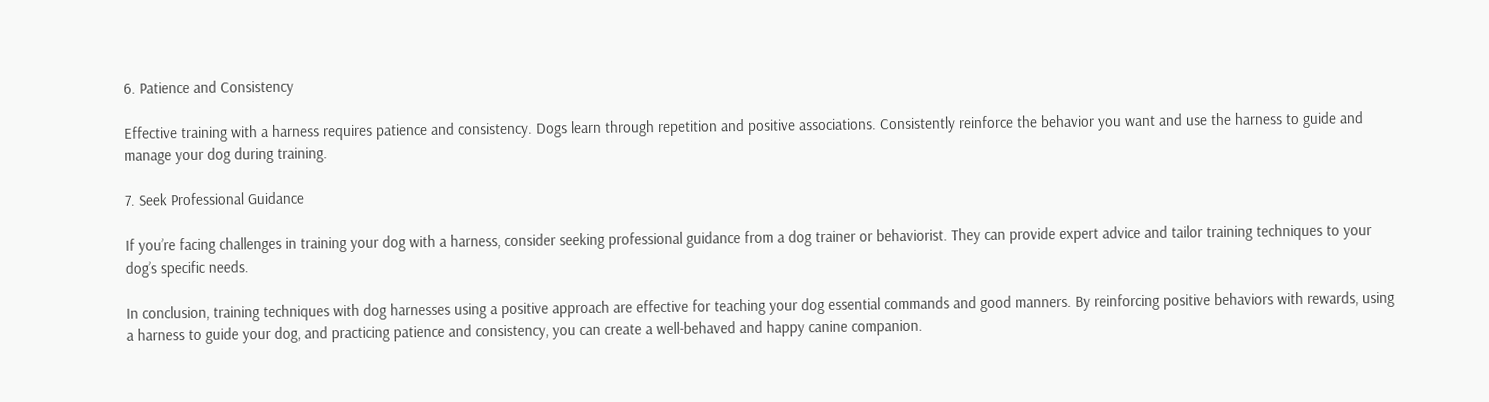6. Patience and Consistency

Effective training with a harness requires patience and consistency. Dogs learn through repetition and positive associations. Consistently reinforce the behavior you want and use the harness to guide and manage your dog during training.

7. Seek Professional Guidance

If you’re facing challenges in training your dog with a harness, consider seeking professional guidance from a dog trainer or behaviorist. They can provide expert advice and tailor training techniques to your dog’s specific needs.

In conclusion, training techniques with dog harnesses using a positive approach are effective for teaching your dog essential commands and good manners. By reinforcing positive behaviors with rewards, using a harness to guide your dog, and practicing patience and consistency, you can create a well-behaved and happy canine companion.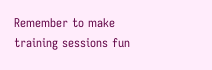Remember to make training sessions fun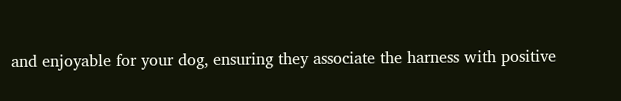and enjoyable for your dog, ensuring they associate the harness with positive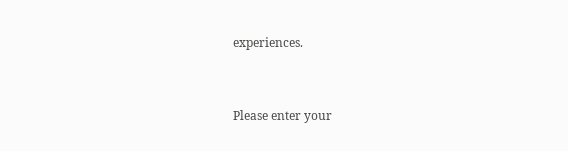experiences.


Please enter your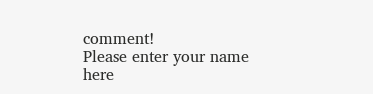comment!
Please enter your name here